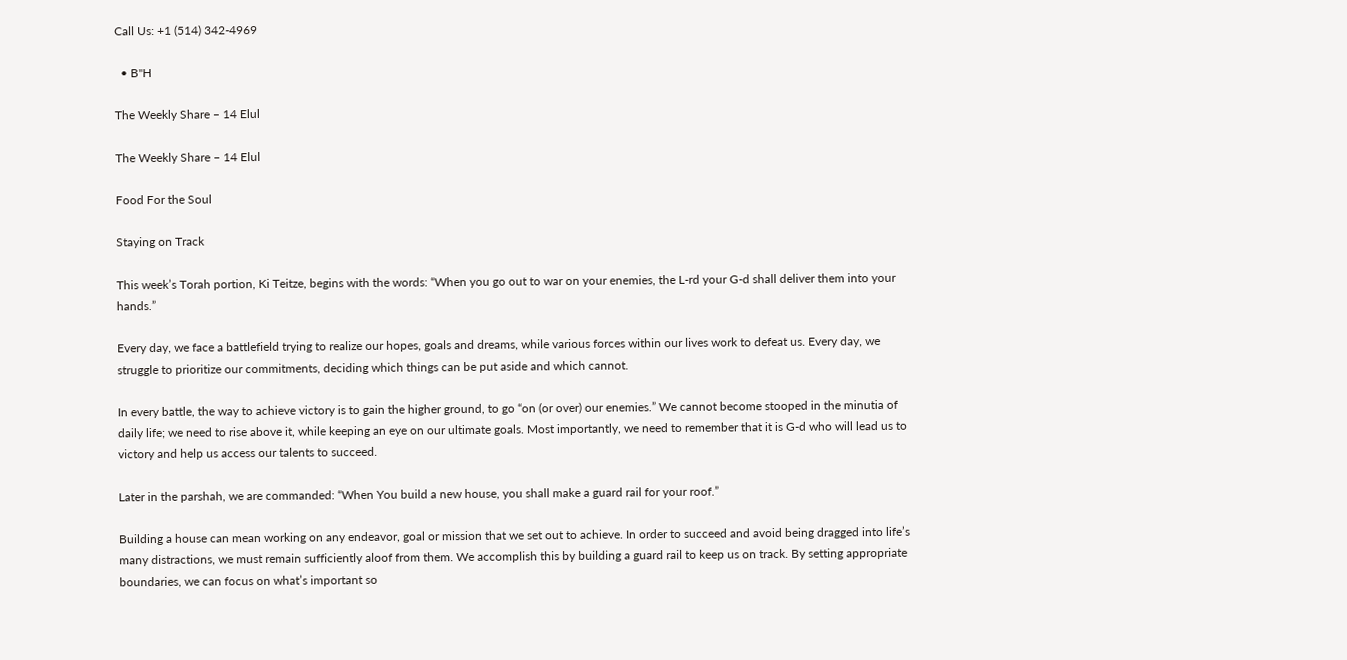Call Us: +1 (514) 342-4969

  • B"H

The Weekly Share – 14 Elul

The Weekly Share – 14 Elul

Food For the Soul

Staying on Track

This week’s Torah portion, Ki Teitze, begins with the words: “When you go out to war on your enemies, the L-rd your G-d shall deliver them into your hands.”

Every day, we face a battlefield trying to realize our hopes, goals and dreams, while various forces within our lives work to defeat us. Every day, we struggle to prioritize our commitments, deciding which things can be put aside and which cannot.

In every battle, the way to achieve victory is to gain the higher ground, to go “on (or over) our enemies.” We cannot become stooped in the minutia of daily life; we need to rise above it, while keeping an eye on our ultimate goals. Most importantly, we need to remember that it is G-d who will lead us to victory and help us access our talents to succeed.

Later in the parshah, we are commanded: “When You build a new house, you shall make a guard rail for your roof.”

Building a house can mean working on any endeavor, goal or mission that we set out to achieve. In order to succeed and avoid being dragged into life’s many distractions, we must remain sufficiently aloof from them. We accomplish this by building a guard rail to keep us on track. By setting appropriate boundaries, we can focus on what’s important so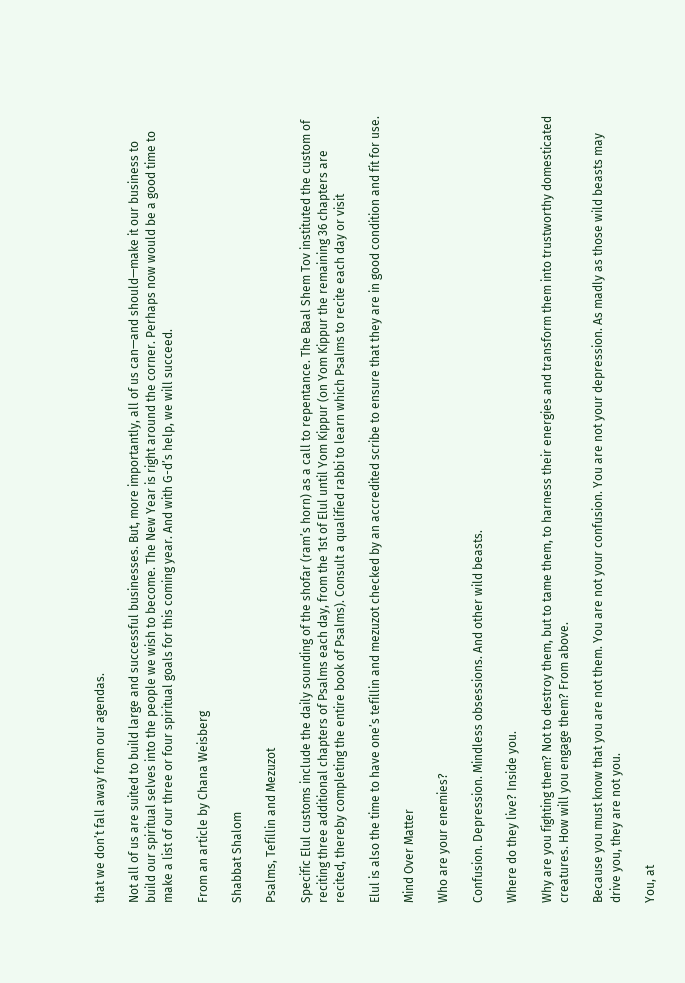that we don’t fall away from our agendas.

Not all of us are suited to build large and successful businesses. But, more importantly, all of us can—and should—make it our business to build our spiritual selves into the people we wish to become. The New Year is right around the corner. Perhaps now would be a good time to make a list of our three or four spiritual goals for this coming year. And with G-d’s help, we will succeed.

From an article by Chana Weisberg

Shabbat Shalom

Psalms, Tefillin and Mezuzot

Specific Elul customs include the daily sounding of the shofar (ram’s horn) as a call to repentance. The Baal Shem Tov instituted the custom of reciting three additional chapters of Psalms each day, from the 1st of Elul until Yom Kippur (on Yom Kippur the remaining 36 chapters are recited, thereby completing the entire book of Psalms). Consult a qualified rabbi to learn which Psalms to recite each day or visit

Elul is also the time to have one’s tefillin and mezuzot checked by an accredited scribe to ensure that they are in good condition and fit for use.

Mind Over Matter

Who are your enemies?

Confusion. Depression. Mindless obsessions. And other wild beasts.

Where do they live? Inside you.

Why are you fighting them? Not to destroy them, but to tame them, to harness their energies and transform them into trustworthy domesticated creatures. How will you engage them? From above.

Because you must know that you are not them. You are not your confusion. You are not your depression. As madly as those wild beasts may drive you, they are not you.

You, at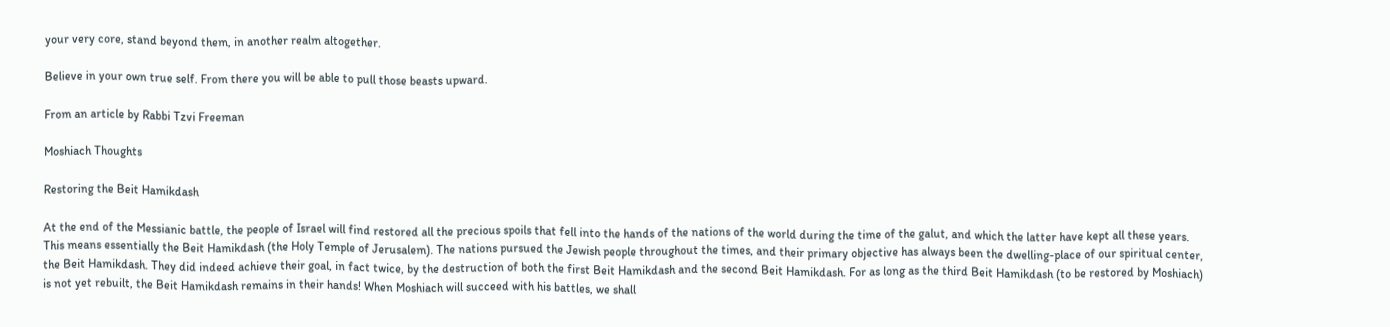your very core, stand beyond them, in another realm altogether.

Believe in your own true self. From there you will be able to pull those beasts upward.

From an article by Rabbi Tzvi Freeman

Moshiach Thoughts

Restoring the Beit Hamikdash

At the end of the Messianic battle, the people of Israel will find restored all the precious spoils that fell into the hands of the nations of the world during the time of the galut, and which the latter have kept all these years. This means essentially the Beit Hamikdash (the Holy Temple of Jerusalem). The nations pursued the Jewish people throughout the times, and their primary objective has always been the dwelling-place of our spiritual center, the Beit Hamikdash. They did indeed achieve their goal, in fact twice, by the destruction of both the first Beit Hamikdash and the second Beit Hamikdash. For as long as the third Beit Hamikdash (to be restored by Moshiach) is not yet rebuilt, the Beit Hamikdash remains in their hands! When Moshiach will succeed with his battles, we shall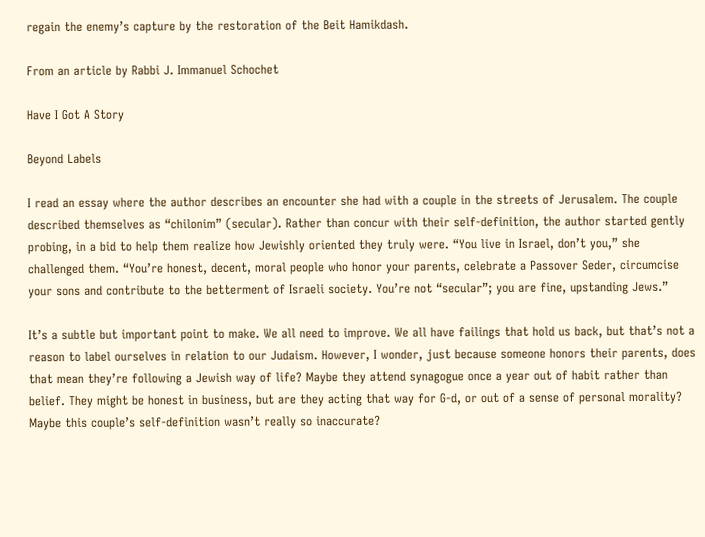regain the enemy’s capture by the restoration of the Beit Hamikdash.

From an article by Rabbi J. Immanuel Schochet

Have I Got A Story

Beyond Labels

I read an essay where the author describes an encounter she had with a couple in the streets of Jerusalem. The couple described themselves as “chilonim” (secular). Rather than concur with their self-definition, the author started gently probing, in a bid to help them realize how Jewishly oriented they truly were. “You live in Israel, don’t you,” she challenged them. “You’re honest, decent, moral people who honor your parents, celebrate a Passover Seder, circumcise your sons and contribute to the betterment of Israeli society. You’re not “secular”; you are fine, upstanding Jews.”

It’s a subtle but important point to make. We all need to improve. We all have failings that hold us back, but that’s not a reason to label ourselves in relation to our Judaism. However, I wonder, just because someone honors their parents, does that mean they’re following a Jewish way of life? Maybe they attend synagogue once a year out of habit rather than belief. They might be honest in business, but are they acting that way for G-d, or out of a sense of personal morality? Maybe this couple’s self-definition wasn’t really so inaccurate?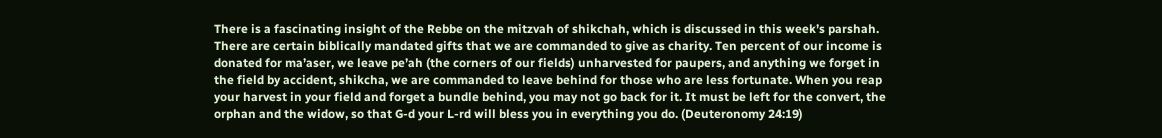There is a fascinating insight of the Rebbe on the mitzvah of shikchah, which is discussed in this week’s parshah. There are certain biblically mandated gifts that we are commanded to give as charity. Ten percent of our income is donated for ma’aser, we leave pe’ah (the corners of our fields) unharvested for paupers, and anything we forget in the field by accident, shikcha, we are commanded to leave behind for those who are less fortunate. When you reap your harvest in your field and forget a bundle behind, you may not go back for it. It must be left for the convert, the orphan and the widow, so that G-d your L-rd will bless you in everything you do. (Deuteronomy 24:19)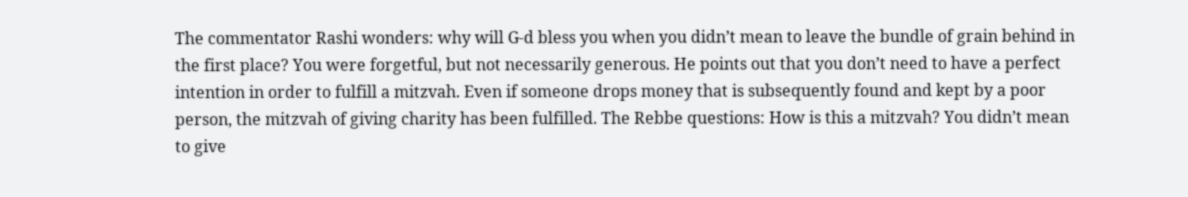The commentator Rashi wonders: why will G-d bless you when you didn’t mean to leave the bundle of grain behind in the first place? You were forgetful, but not necessarily generous. He points out that you don’t need to have a perfect intention in order to fulfill a mitzvah. Even if someone drops money that is subsequently found and kept by a poor person, the mitzvah of giving charity has been fulfilled. The Rebbe questions: How is this a mitzvah? You didn’t mean to give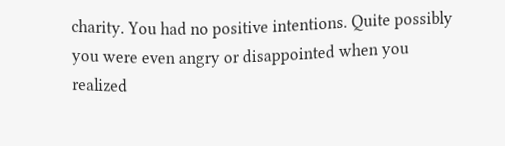charity. You had no positive intentions. Quite possibly you were even angry or disappointed when you realized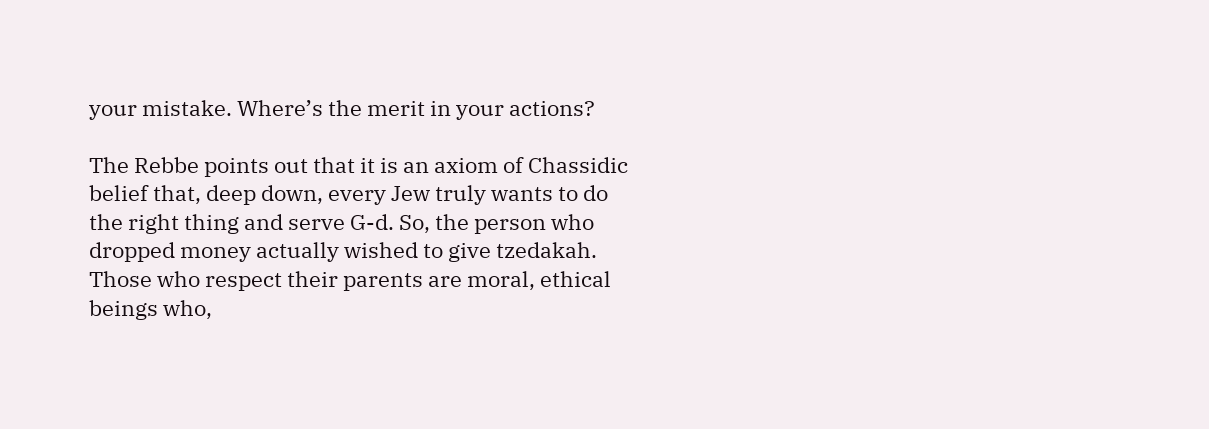your mistake. Where’s the merit in your actions?

The Rebbe points out that it is an axiom of Chassidic belief that, deep down, every Jew truly wants to do the right thing and serve G-d. So, the person who dropped money actually wished to give tzedakah. Those who respect their parents are moral, ethical beings who,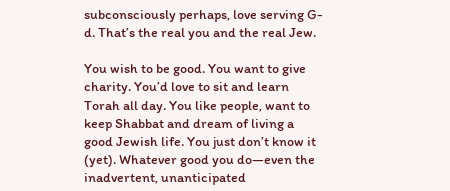subconsciously perhaps, love serving G-d. That’s the real you and the real Jew.

You wish to be good. You want to give charity. You’d love to sit and learn Torah all day. You like people, want to keep Shabbat and dream of living a good Jewish life. You just don’t know it (yet). Whatever good you do—even the inadvertent, unanticipated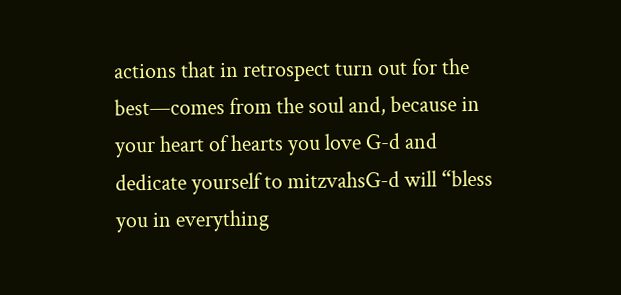actions that in retrospect turn out for the best—comes from the soul and, because in your heart of hearts you love G-d and dedicate yourself to mitzvahsG-d will “bless you in everything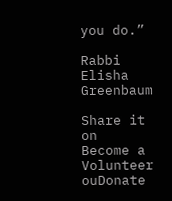you do.”

Rabbi Elisha Greenbaum

Share it on
Become a Volunteer ouDonate